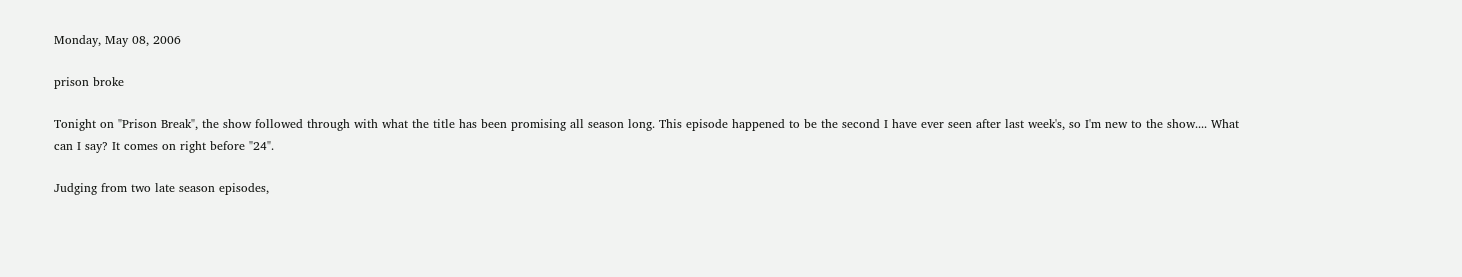Monday, May 08, 2006

prison broke

Tonight on "Prison Break", the show followed through with what the title has been promising all season long. This episode happened to be the second I have ever seen after last week's, so I'm new to the show.... What can I say? It comes on right before "24".

Judging from two late season episodes,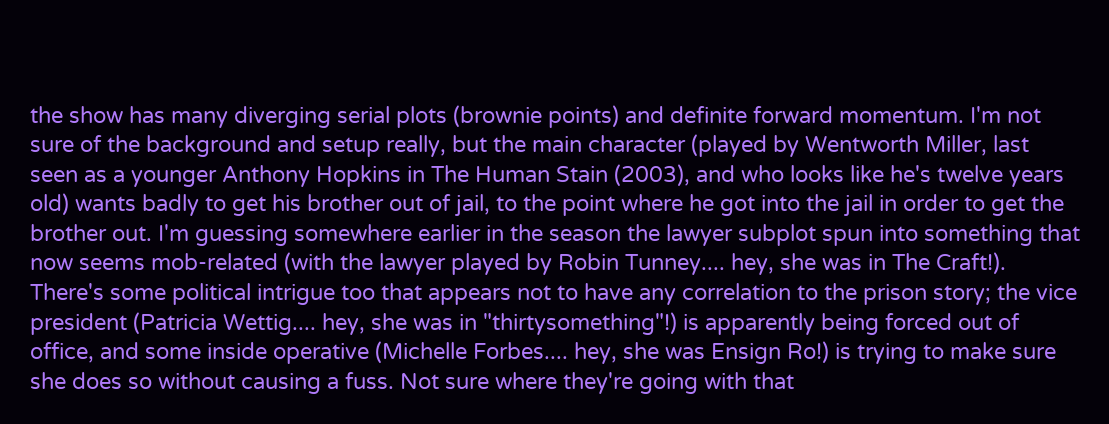the show has many diverging serial plots (brownie points) and definite forward momentum. I'm not sure of the background and setup really, but the main character (played by Wentworth Miller, last seen as a younger Anthony Hopkins in The Human Stain (2003), and who looks like he's twelve years old) wants badly to get his brother out of jail, to the point where he got into the jail in order to get the brother out. I'm guessing somewhere earlier in the season the lawyer subplot spun into something that now seems mob-related (with the lawyer played by Robin Tunney.... hey, she was in The Craft!). There's some political intrigue too that appears not to have any correlation to the prison story; the vice president (Patricia Wettig.... hey, she was in "thirtysomething"!) is apparently being forced out of office, and some inside operative (Michelle Forbes.... hey, she was Ensign Ro!) is trying to make sure she does so without causing a fuss. Not sure where they're going with that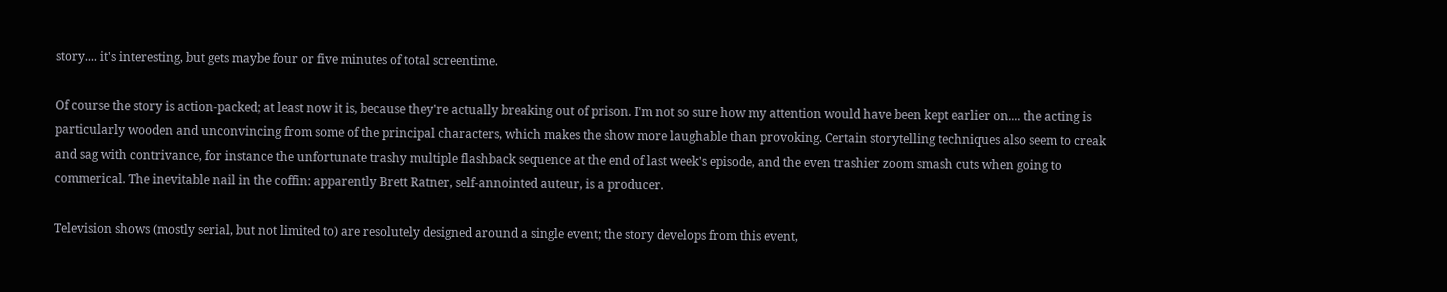story.... it's interesting, but gets maybe four or five minutes of total screentime.

Of course the story is action-packed; at least now it is, because they're actually breaking out of prison. I'm not so sure how my attention would have been kept earlier on.... the acting is particularly wooden and unconvincing from some of the principal characters, which makes the show more laughable than provoking. Certain storytelling techniques also seem to creak and sag with contrivance, for instance the unfortunate trashy multiple flashback sequence at the end of last week's episode, and the even trashier zoom smash cuts when going to commerical. The inevitable nail in the coffin: apparently Brett Ratner, self-annointed auteur, is a producer.

Television shows (mostly serial, but not limited to) are resolutely designed around a single event; the story develops from this event,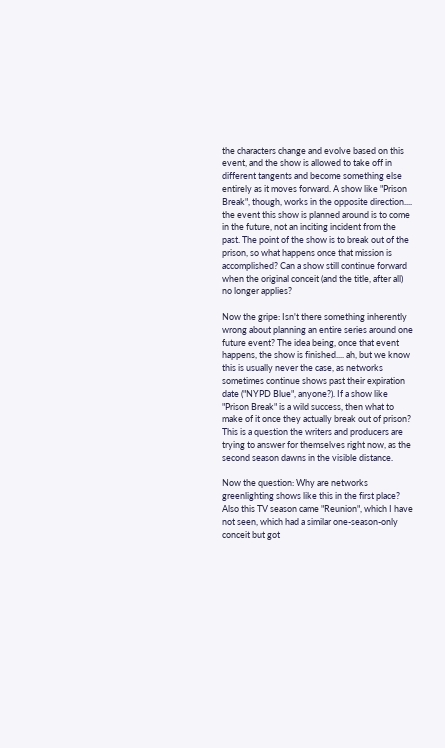the characters change and evolve based on this event, and the show is allowed to take off in different tangents and become something else entirely as it moves forward. A show like "Prison Break", though, works in the opposite direction.... the event this show is planned around is to come in the future, not an inciting incident from the past. The point of the show is to break out of the prison, so what happens once that mission is accomplished? Can a show still continue forward when the original conceit (and the title, after all) no longer applies?

Now the gripe: Isn't there something inherently wrong about planning an entire series around one future event? The idea being, once that event happens, the show is finished.... ah, but we know this is usually never the case, as networks sometimes continue shows past their expiration date ("NYPD Blue", anyone?). If a show like "Prison Break" is a wild success, then what to make of it once they actually break out of prison? This is a question the writers and producers are trying to answer for themselves right now, as the second season dawns in the visible distance.

Now the question: Why are networks greenlighting shows like this in the first place? Also this TV season came "Reunion", which I have not seen, which had a similar one-season-only conceit but got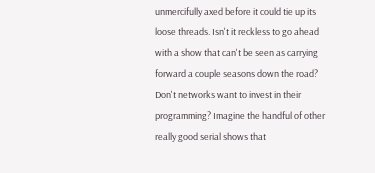unmercifully axed before it could tie up its loose threads. Isn't it reckless to go ahead with a show that can't be seen as carrying forward a couple seasons down the road? Don't networks want to invest in their programming? Imagine the handful of other really good serial shows that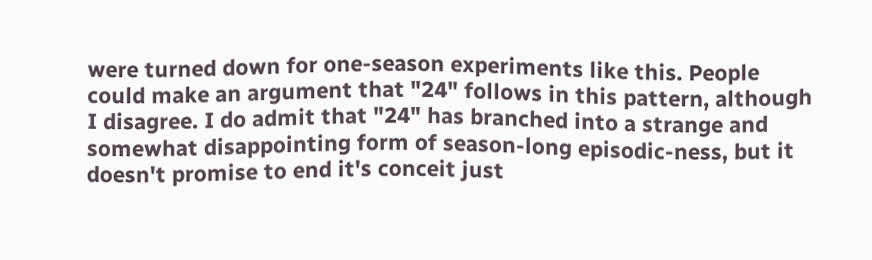were turned down for one-season experiments like this. People could make an argument that "24" follows in this pattern, although I disagree. I do admit that "24" has branched into a strange and somewhat disappointing form of season-long episodic-ness, but it doesn't promise to end it's conceit just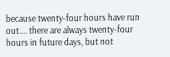because twenty-four hours have run out.... there are always twenty-four hours in future days, but not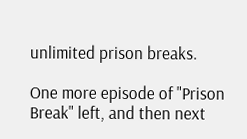unlimited prison breaks.

One more episode of "Prison Break" left, and then next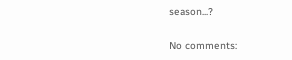season...?

No comments: